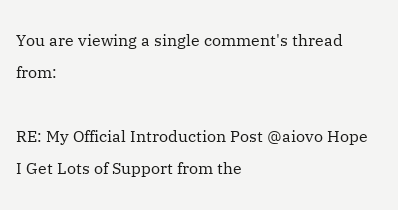You are viewing a single comment's thread from:

RE: My Official Introduction Post @aiovo Hope I Get Lots of Support from the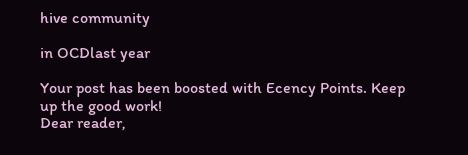hive community

in OCDlast year

Your post has been boosted with Ecency Points. Keep up the good work!
Dear reader,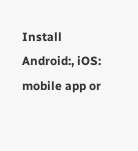Install Android:, iOS: mobile app or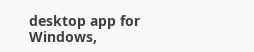desktop app for Windows,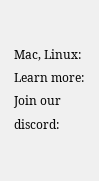Mac, Linux:
Learn more:
Join our discord: